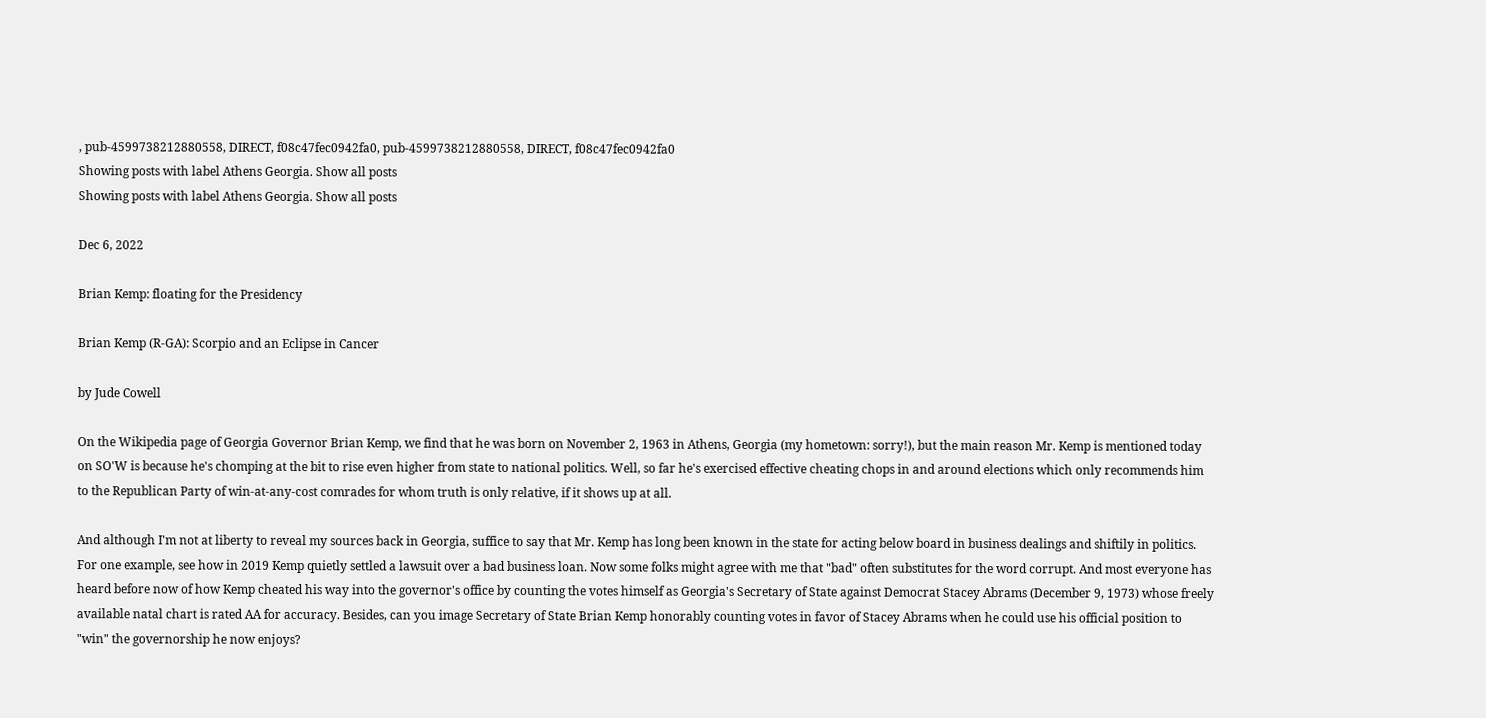, pub-4599738212880558, DIRECT, f08c47fec0942fa0, pub-4599738212880558, DIRECT, f08c47fec0942fa0
Showing posts with label Athens Georgia. Show all posts
Showing posts with label Athens Georgia. Show all posts

Dec 6, 2022

Brian Kemp: floating for the Presidency

Brian Kemp (R-GA): Scorpio and an Eclipse in Cancer

by Jude Cowell

On the Wikipedia page of Georgia Governor Brian Kemp, we find that he was born on November 2, 1963 in Athens, Georgia (my hometown: sorry!), but the main reason Mr. Kemp is mentioned today on SO'W is because he's chomping at the bit to rise even higher from state to national politics. Well, so far he's exercised effective cheating chops in and around elections which only recommends him to the Republican Party of win-at-any-cost comrades for whom truth is only relative, if it shows up at all.

And although I'm not at liberty to reveal my sources back in Georgia, suffice to say that Mr. Kemp has long been known in the state for acting below board in business dealings and shiftily in politics. For one example, see how in 2019 Kemp quietly settled a lawsuit over a bad business loan. Now some folks might agree with me that "bad" often substitutes for the word corrupt. And most everyone has heard before now of how Kemp cheated his way into the governor's office by counting the votes himself as Georgia's Secretary of State against Democrat Stacey Abrams (December 9, 1973) whose freely available natal chart is rated AA for accuracy. Besides, can you image Secretary of State Brian Kemp honorably counting votes in favor of Stacey Abrams when he could use his official position to "win" the governorship he now enjoys?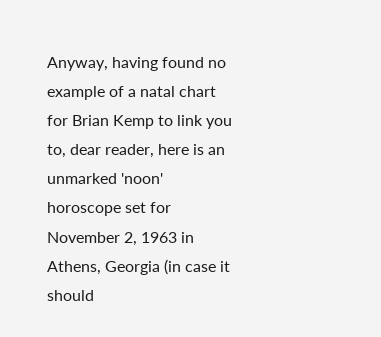Anyway, having found no example of a natal chart for Brian Kemp to link you to, dear reader, here is an unmarked 'noon' horoscope set for November 2, 1963 in Athens, Georgia (in case it should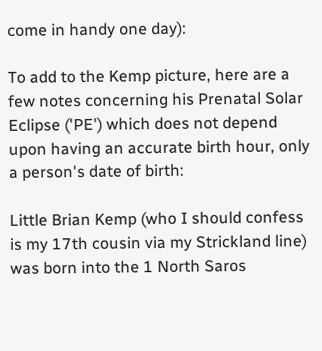come in handy one day):

To add to the Kemp picture, here are a few notes concerning his Prenatal Solar Eclipse ('PE') which does not depend upon having an accurate birth hour, only a person's date of birth:

Little Brian Kemp (who I should confess is my 17th cousin via my Strickland line) was born into the 1 North Saros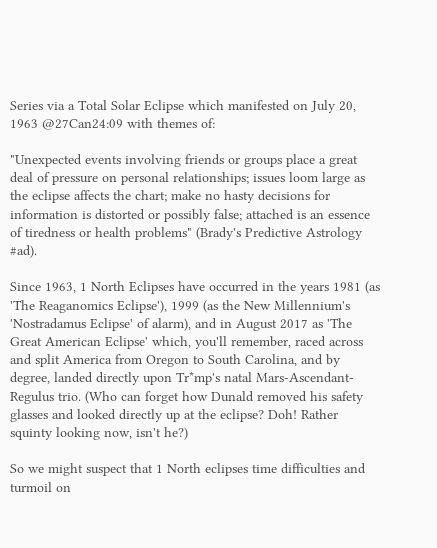Series via a Total Solar Eclipse which manifested on July 20, 1963 @27Can24:09 with themes of:

"Unexpected events involving friends or groups place a great deal of pressure on personal relationships; issues loom large as the eclipse affects the chart; make no hasty decisions for information is distorted or possibly false; attached is an essence of tiredness or health problems" (Brady's Predictive Astrology #ad).

Since 1963, 1 North Eclipses have occurred in the years 1981 (as 'The Reaganomics Eclipse'), 1999 (as the New Millennium's 'Nostradamus Eclipse' of alarm), and in August 2017 as 'The Great American Eclipse' which, you'll remember, raced across and split America from Oregon to South Carolina, and by degree, landed directly upon Tr*mp's natal Mars-Ascendant-Regulus trio. (Who can forget how Dunald removed his safety glasses and looked directly up at the eclipse? Doh! Rather squinty looking now, isn't he?)

So we might suspect that 1 North eclipses time difficulties and turmoil on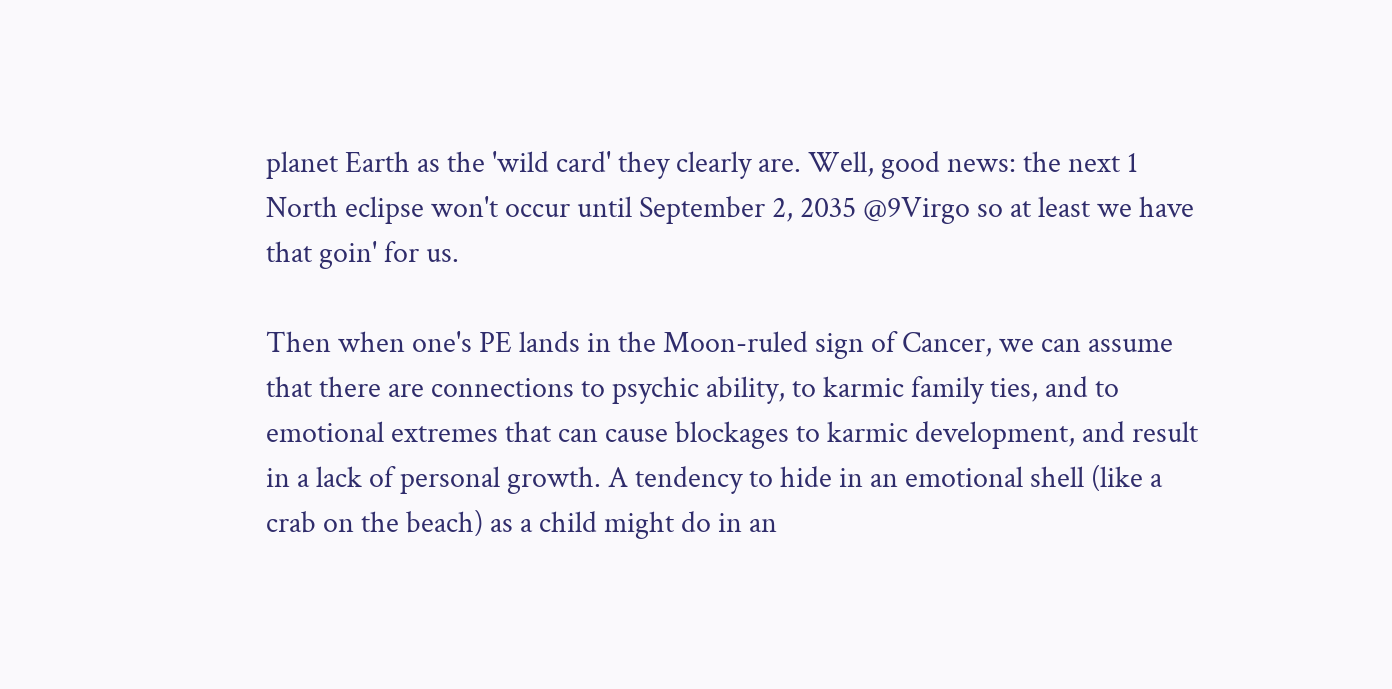planet Earth as the 'wild card' they clearly are. Well, good news: the next 1 North eclipse won't occur until September 2, 2035 @9Virgo so at least we have that goin' for us.

Then when one's PE lands in the Moon-ruled sign of Cancer, we can assume that there are connections to psychic ability, to karmic family ties, and to emotional extremes that can cause blockages to karmic development, and result in a lack of personal growth. A tendency to hide in an emotional shell (like a crab on the beach) as a child might do in an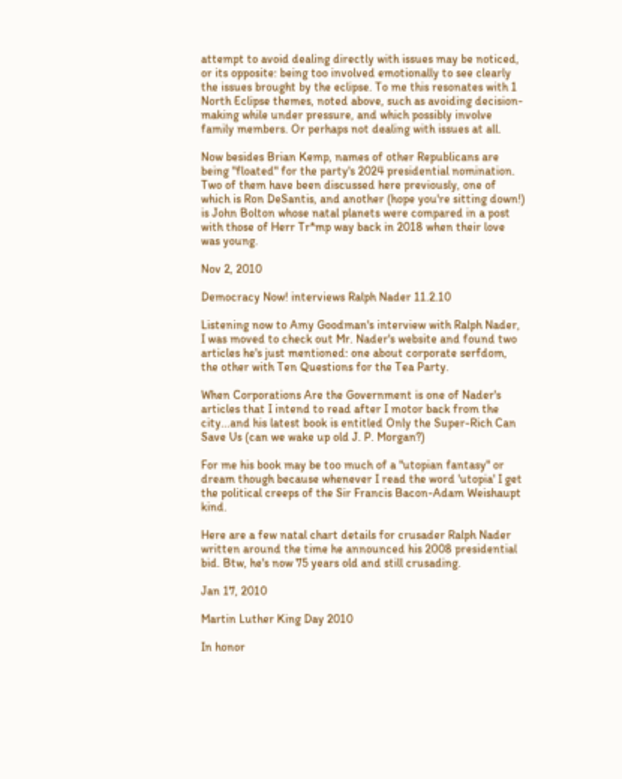attempt to avoid dealing directly with issues may be noticed, or its opposite: being too involved emotionally to see clearly the issues brought by the eclipse. To me this resonates with 1 North Eclipse themes, noted above, such as avoiding decision-making while under pressure, and which possibly involve family members. Or perhaps not dealing with issues at all.

Now besides Brian Kemp, names of other Republicans are being "floated" for the party's 2024 presidential nomination. Two of them have been discussed here previously, one of which is Ron DeSantis, and another (hope you're sitting down!) is John Bolton whose natal planets were compared in a post with those of Herr Tr*mp way back in 2018 when their love was young.

Nov 2, 2010

Democracy Now! interviews Ralph Nader 11.2.10

Listening now to Amy Goodman's interview with Ralph Nader, I was moved to check out Mr. Nader's website and found two articles he's just mentioned: one about corporate serfdom, the other with Ten Questions for the Tea Party.

When Corporations Are the Government is one of Nader's articles that I intend to read after I motor back from the city...and his latest book is entitled Only the Super-Rich Can Save Us (can we wake up old J. P. Morgan?)

For me his book may be too much of a "utopian fantasy" or dream though because whenever I read the word 'utopia' I get the political creeps of the Sir Francis Bacon-Adam Weishaupt kind.

Here are a few natal chart details for crusader Ralph Nader written around the time he announced his 2008 presidential bid. Btw, he's now 75 years old and still crusading.

Jan 17, 2010

Martin Luther King Day 2010

In honor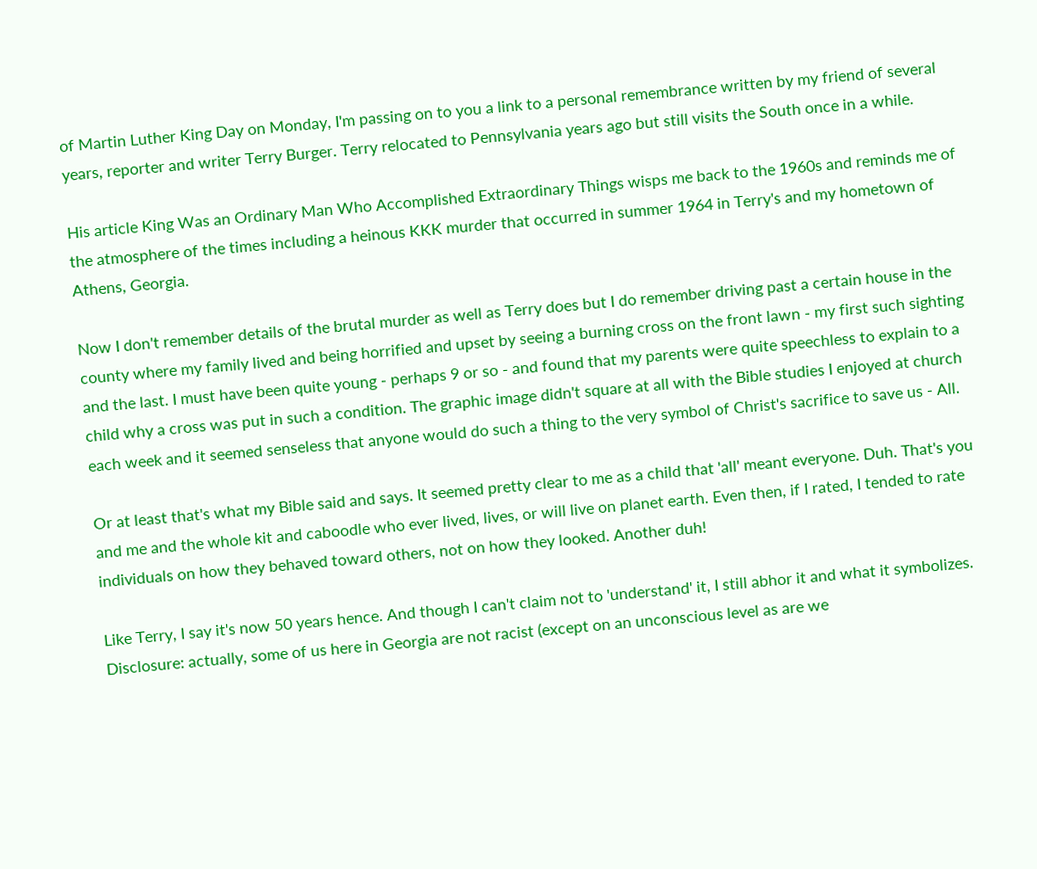of Martin Luther King Day on Monday, I'm passing on to you a link to a personal remembrance written by my friend of several years, reporter and writer Terry Burger. Terry relocated to Pennsylvania years ago but still visits the South once in a while.

His article King Was an Ordinary Man Who Accomplished Extraordinary Things wisps me back to the 1960s and reminds me of the atmosphere of the times including a heinous KKK murder that occurred in summer 1964 in Terry's and my hometown of Athens, Georgia.

Now I don't remember details of the brutal murder as well as Terry does but I do remember driving past a certain house in the county where my family lived and being horrified and upset by seeing a burning cross on the front lawn - my first such sighting and the last. I must have been quite young - perhaps 9 or so - and found that my parents were quite speechless to explain to a child why a cross was put in such a condition. The graphic image didn't square at all with the Bible studies I enjoyed at church each week and it seemed senseless that anyone would do such a thing to the very symbol of Christ's sacrifice to save us - All.

Or at least that's what my Bible said and says. It seemed pretty clear to me as a child that 'all' meant everyone. Duh. That's you and me and the whole kit and caboodle who ever lived, lives, or will live on planet earth. Even then, if I rated, I tended to rate individuals on how they behaved toward others, not on how they looked. Another duh!

Like Terry, I say it's now 50 years hence. And though I can't claim not to 'understand' it, I still abhor it and what it symbolizes. Disclosure: actually, some of us here in Georgia are not racist (except on an unconscious level as are we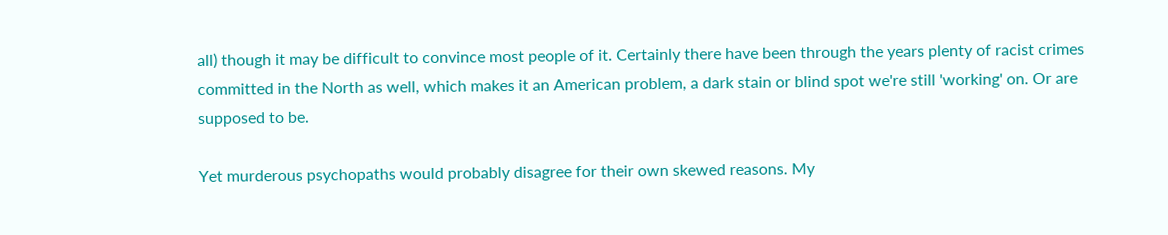all) though it may be difficult to convince most people of it. Certainly there have been through the years plenty of racist crimes committed in the North as well, which makes it an American problem, a dark stain or blind spot we're still 'working' on. Or are supposed to be.

Yet murderous psychopaths would probably disagree for their own skewed reasons. My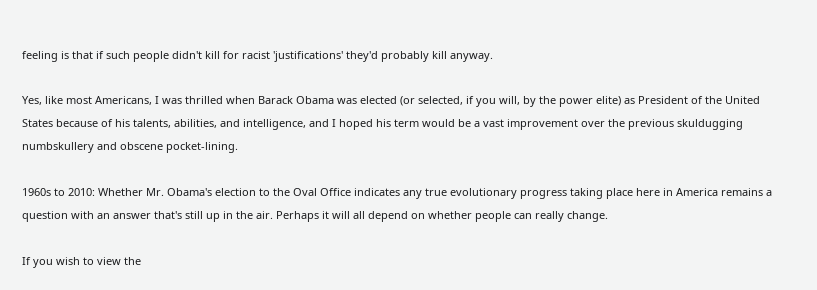feeling is that if such people didn't kill for racist 'justifications' they'd probably kill anyway.

Yes, like most Americans, I was thrilled when Barack Obama was elected (or selected, if you will, by the power elite) as President of the United States because of his talents, abilities, and intelligence, and I hoped his term would be a vast improvement over the previous skuldugging numbskullery and obscene pocket-lining.

1960s to 2010: Whether Mr. Obama's election to the Oval Office indicates any true evolutionary progress taking place here in America remains a question with an answer that's still up in the air. Perhaps it will all depend on whether people can really change.

If you wish to view the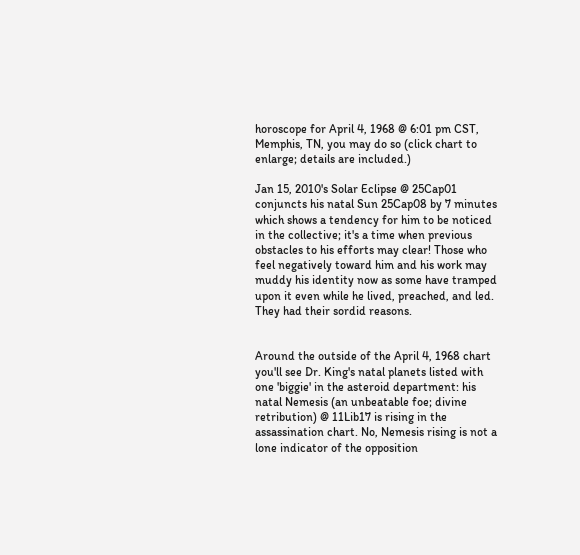horoscope for April 4, 1968 @ 6:01 pm CST, Memphis, TN, you may do so (click chart to enlarge; details are included.)

Jan 15, 2010's Solar Eclipse @ 25Cap01 conjuncts his natal Sun 25Cap08 by 7 minutes which shows a tendency for him to be noticed in the collective; it's a time when previous obstacles to his efforts may clear! Those who feel negatively toward him and his work may muddy his identity now as some have tramped upon it even while he lived, preached, and led. They had their sordid reasons.


Around the outside of the April 4, 1968 chart you'll see Dr. King's natal planets listed with one 'biggie' in the asteroid department: his natal Nemesis (an unbeatable foe; divine retribution) @ 11Lib17 is rising in the assassination chart. No, Nemesis rising is not a lone indicator of the opposition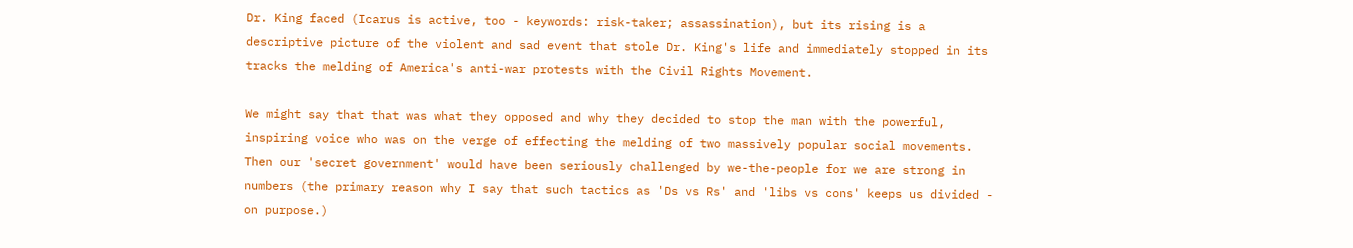Dr. King faced (Icarus is active, too - keywords: risk-taker; assassination), but its rising is a descriptive picture of the violent and sad event that stole Dr. King's life and immediately stopped in its tracks the melding of America's anti-war protests with the Civil Rights Movement.

We might say that that was what they opposed and why they decided to stop the man with the powerful, inspiring voice who was on the verge of effecting the melding of two massively popular social movements. Then our 'secret government' would have been seriously challenged by we-the-people for we are strong in numbers (the primary reason why I say that such tactics as 'Ds vs Rs' and 'libs vs cons' keeps us divided - on purpose.)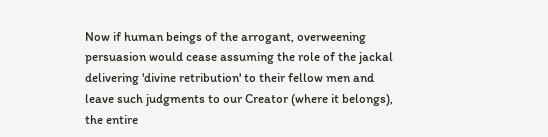Now if human beings of the arrogant, overweening persuasion would cease assuming the role of the jackal delivering 'divine retribution' to their fellow men and leave such judgments to our Creator (where it belongs), the entire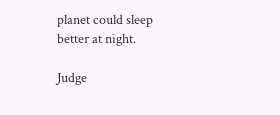planet could sleep better at night.

Judge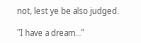not, lest ye be also judged.

"I have a dream..."